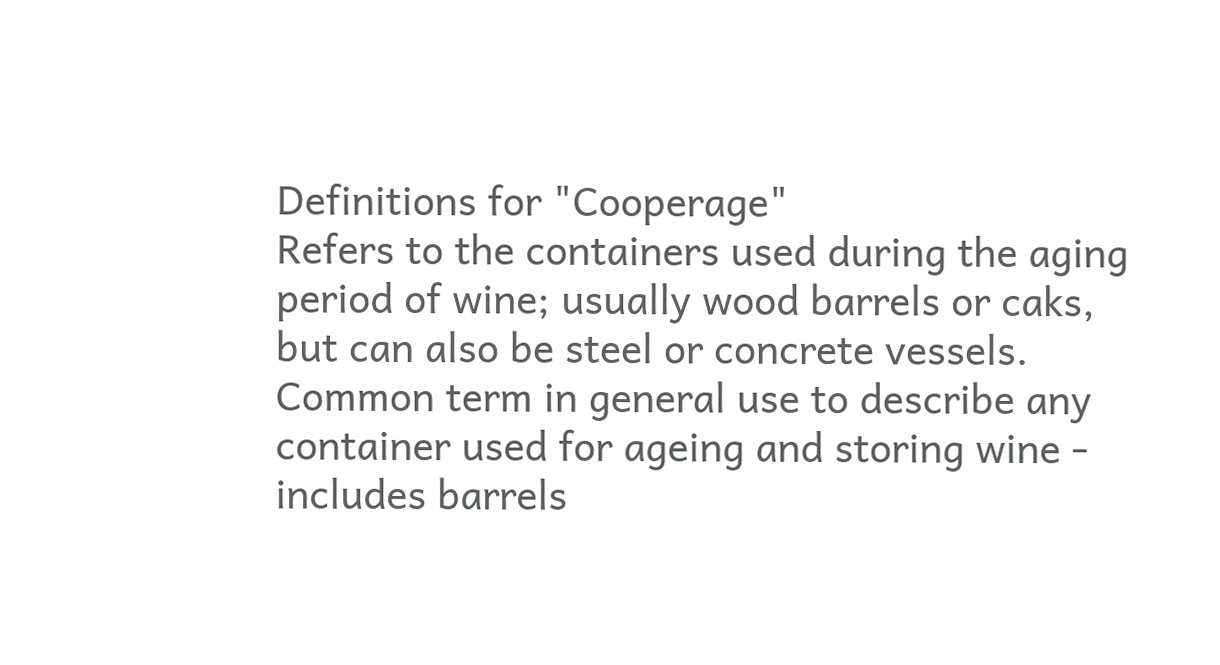Definitions for "Cooperage"
Refers to the containers used during the aging period of wine; usually wood barrels or caks, but can also be steel or concrete vessels.
Common term in general use to describe any container used for ageing and storing wine - includes barrels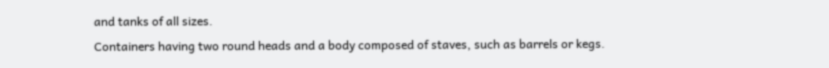and tanks of all sizes.
Containers having two round heads and a body composed of staves, such as barrels or kegs.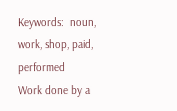Keywords:  noun, work, shop, paid, performed
Work done by a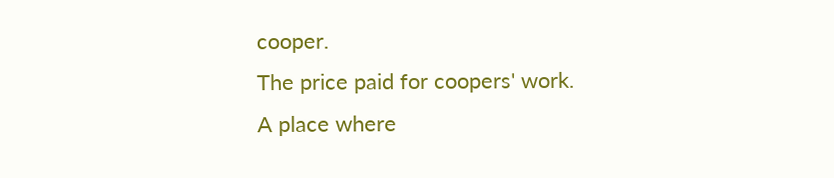cooper.
The price paid for coopers' work.
A place where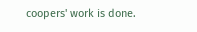coopers' work is done.